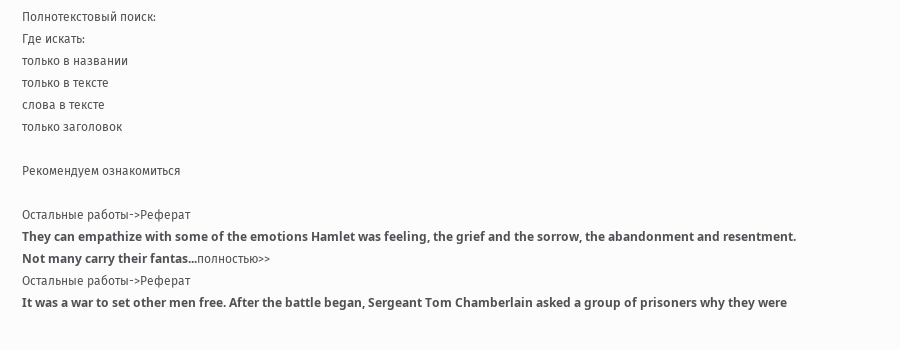Полнотекстовый поиск:
Где искать:
только в названии
только в тексте
слова в тексте
только заголовок

Рекомендуем ознакомиться

Остальные работы->Реферат
They can empathize with some of the emotions Hamlet was feeling, the grief and the sorrow, the abandonment and resentment. Not many carry their fantas...полностью>>
Остальные работы->Реферат
It was a war to set other men free. After the battle began, Sergeant Tom Chamberlain asked a group of prisoners why they were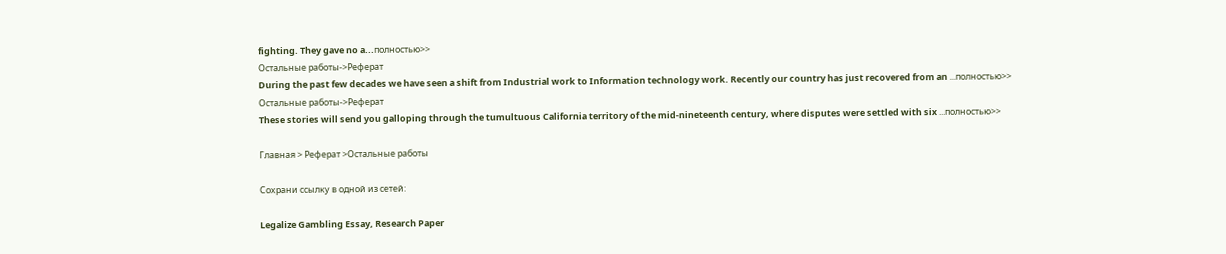fighting. They gave no a...полностью>>
Остальные работы->Реферат
During the past few decades we have seen a shift from Industrial work to Information technology work. Recently our country has just recovered from an ...полностью>>
Остальные работы->Реферат
These stories will send you galloping through the tumultuous California territory of the mid-nineteenth century, where disputes were settled with six ...полностью>>

Главная > Реферат >Остальные работы

Сохрани ссылку в одной из сетей:

Legalize Gambling Essay, Research Paper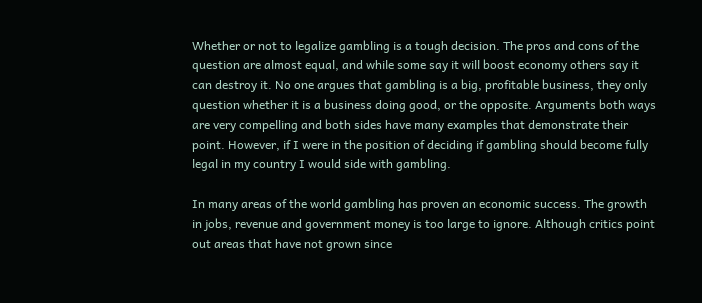Whether or not to legalize gambling is a tough decision. The pros and cons of the question are almost equal, and while some say it will boost economy others say it can destroy it. No one argues that gambling is a big, profitable business, they only question whether it is a business doing good, or the opposite. Arguments both ways are very compelling and both sides have many examples that demonstrate their point. However, if I were in the position of deciding if gambling should become fully legal in my country I would side with gambling.

In many areas of the world gambling has proven an economic success. The growth in jobs, revenue and government money is too large to ignore. Although critics point out areas that have not grown since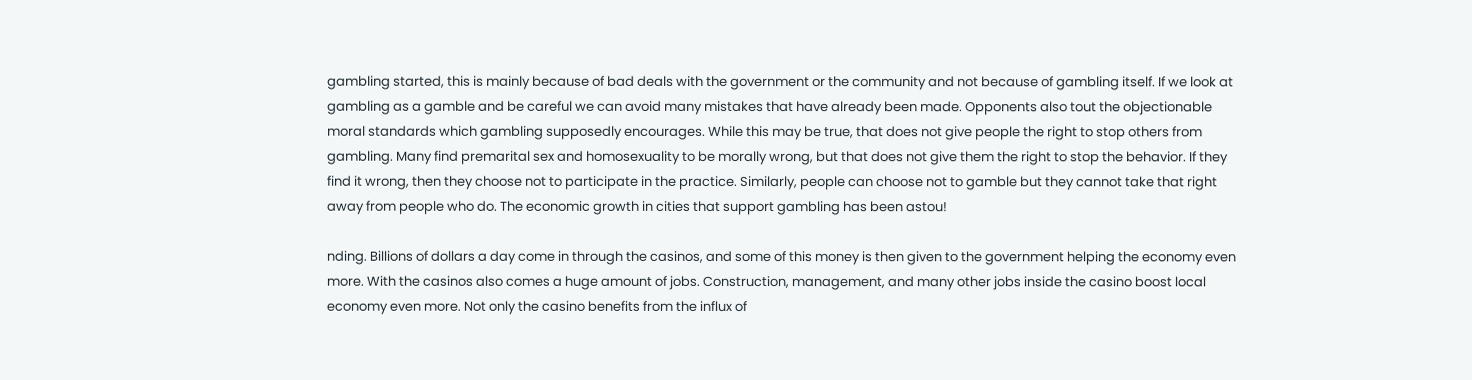gambling started, this is mainly because of bad deals with the government or the community and not because of gambling itself. If we look at gambling as a gamble and be careful we can avoid many mistakes that have already been made. Opponents also tout the objectionable moral standards which gambling supposedly encourages. While this may be true, that does not give people the right to stop others from gambling. Many find premarital sex and homosexuality to be morally wrong, but that does not give them the right to stop the behavior. If they find it wrong, then they choose not to participate in the practice. Similarly, people can choose not to gamble but they cannot take that right away from people who do. The economic growth in cities that support gambling has been astou!

nding. Billions of dollars a day come in through the casinos, and some of this money is then given to the government helping the economy even more. With the casinos also comes a huge amount of jobs. Construction, management, and many other jobs inside the casino boost local economy even more. Not only the casino benefits from the influx of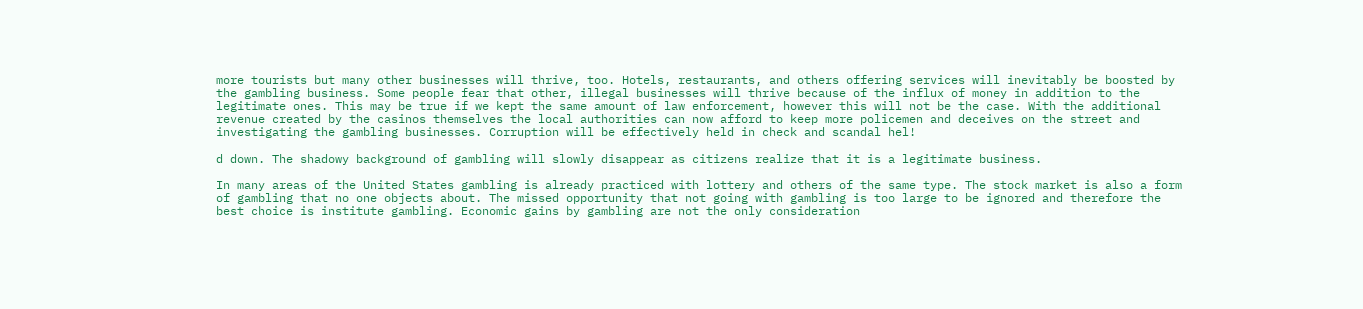more tourists but many other businesses will thrive, too. Hotels, restaurants, and others offering services will inevitably be boosted by the gambling business. Some people fear that other, illegal businesses will thrive because of the influx of money in addition to the legitimate ones. This may be true if we kept the same amount of law enforcement, however this will not be the case. With the additional revenue created by the casinos themselves the local authorities can now afford to keep more policemen and deceives on the street and investigating the gambling businesses. Corruption will be effectively held in check and scandal hel!

d down. The shadowy background of gambling will slowly disappear as citizens realize that it is a legitimate business.

In many areas of the United States gambling is already practiced with lottery and others of the same type. The stock market is also a form of gambling that no one objects about. The missed opportunity that not going with gambling is too large to be ignored and therefore the best choice is institute gambling. Economic gains by gambling are not the only consideration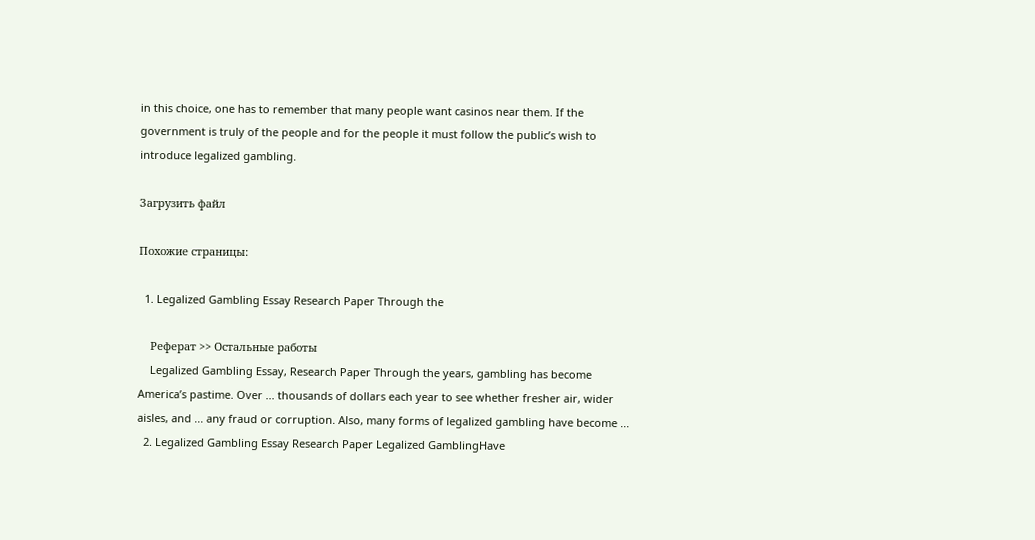in this choice, one has to remember that many people want casinos near them. If the government is truly of the people and for the people it must follow the public’s wish to introduce legalized gambling.

Загрузить файл

Похожие страницы:

  1. Legalized Gambling Essay Research Paper Through the

    Реферат >> Остальные работы
    Legalized Gambling Essay, Research Paper Through the years, gambling has become America’s pastime. Over ... thousands of dollars each year to see whether fresher air, wider aisles, and ... any fraud or corruption. Also, many forms of legalized gambling have become ...
  2. Legalized Gambling Essay Research Paper Legalized GamblingHave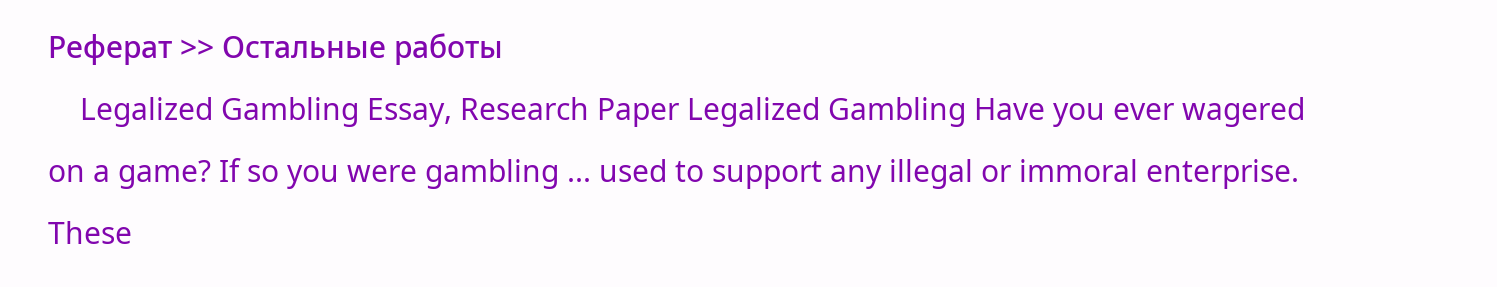Реферат >> Остальные работы
    Legalized Gambling Essay, Research Paper Legalized Gambling Have you ever wagered on a game? If so you were gambling ... used to support any illegal or immoral enterprise. These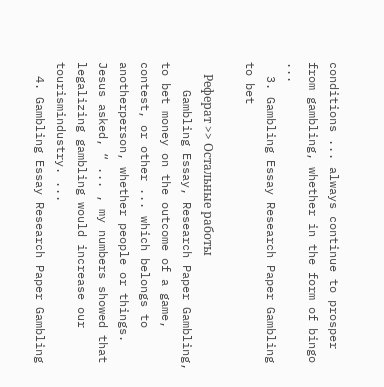conditions ... always continue to prosper from gambling, whether in the form of bingo ...
  3. Gambling Essay Research Paper Gambling to bet

    Реферат >> Остальные работы
    Gambling Essay, Research Paper Gambling, to bet money on the outcome of a game, contest, or other ... which belongs to anotherperson, whether people or things. Jesus asked, “ ... , my numbers showed that legalizing gambling would increase our tourismindustry. ...
  4. Gambling Essay Research Paper Gambling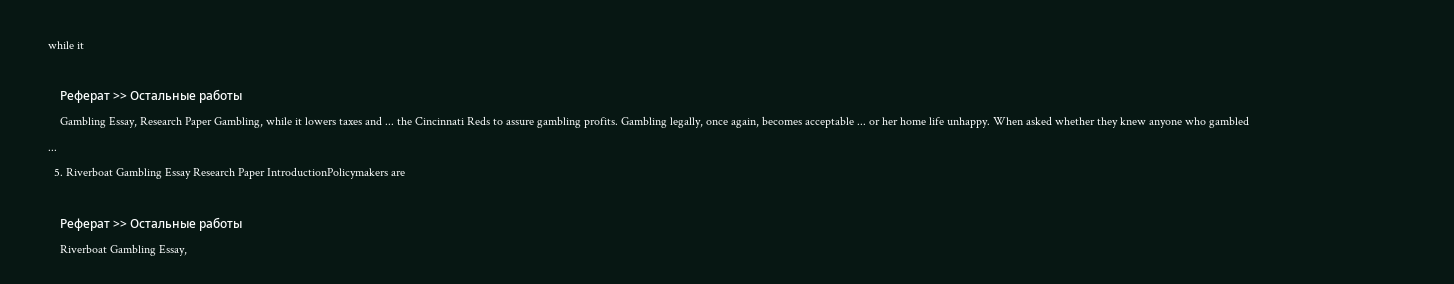while it

    Реферат >> Остальные работы
    Gambling Essay, Research Paper Gambling, while it lowers taxes and ... the Cincinnati Reds to assure gambling profits. Gambling legally, once again, becomes acceptable ... or her home life unhappy. When asked whether they knew anyone who gambled ...
  5. Riverboat Gambling Essay Research Paper IntroductionPolicymakers are

    Реферат >> Остальные работы
    Riverboat Gambling Essay,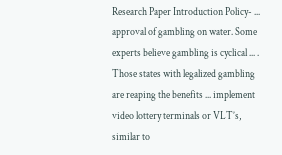Research Paper Introduction Policy- ... approval of gambling on water. Some experts believe gambling is cyclical ... . Those states with legalized gambling are reaping the benefits ... implement video lottery terminals or VLT’s, similar to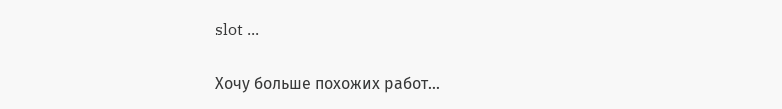slot ...

Хочу больше похожих работ...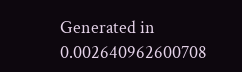Generated in 0.002640962600708